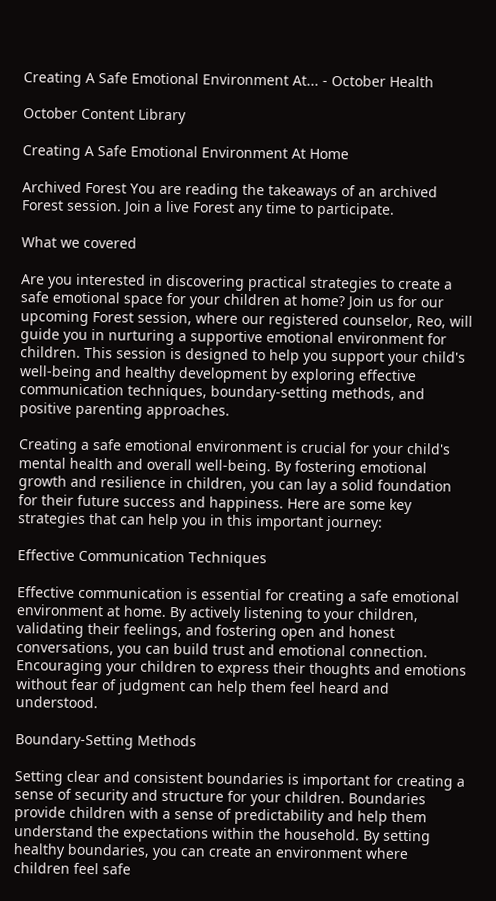Creating A Safe Emotional Environment At... - October Health

October Content Library

Creating A Safe Emotional Environment At Home

Archived Forest You are reading the takeaways of an archived Forest session. Join a live Forest any time to participate.

What we covered

Are you interested in discovering practical strategies to create a safe emotional space for your children at home? Join us for our upcoming Forest session, where our registered counselor, Reo, will guide you in nurturing a supportive emotional environment for children. This session is designed to help you support your child's well-being and healthy development by exploring effective communication techniques, boundary-setting methods, and positive parenting approaches.

Creating a safe emotional environment is crucial for your child's mental health and overall well-being. By fostering emotional growth and resilience in children, you can lay a solid foundation for their future success and happiness. Here are some key strategies that can help you in this important journey:

Effective Communication Techniques

Effective communication is essential for creating a safe emotional environment at home. By actively listening to your children, validating their feelings, and fostering open and honest conversations, you can build trust and emotional connection. Encouraging your children to express their thoughts and emotions without fear of judgment can help them feel heard and understood.

Boundary-Setting Methods

Setting clear and consistent boundaries is important for creating a sense of security and structure for your children. Boundaries provide children with a sense of predictability and help them understand the expectations within the household. By setting healthy boundaries, you can create an environment where children feel safe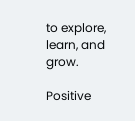to explore, learn, and grow.

Positive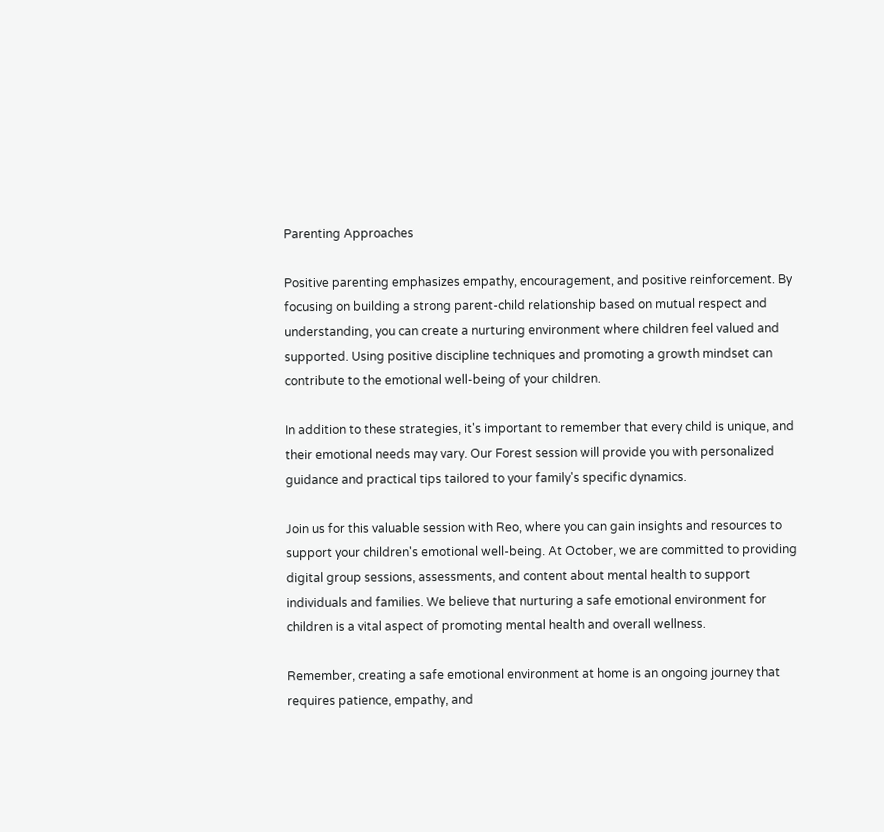Parenting Approaches

Positive parenting emphasizes empathy, encouragement, and positive reinforcement. By focusing on building a strong parent-child relationship based on mutual respect and understanding, you can create a nurturing environment where children feel valued and supported. Using positive discipline techniques and promoting a growth mindset can contribute to the emotional well-being of your children.

In addition to these strategies, it's important to remember that every child is unique, and their emotional needs may vary. Our Forest session will provide you with personalized guidance and practical tips tailored to your family's specific dynamics.

Join us for this valuable session with Reo, where you can gain insights and resources to support your children's emotional well-being. At October, we are committed to providing digital group sessions, assessments, and content about mental health to support individuals and families. We believe that nurturing a safe emotional environment for children is a vital aspect of promoting mental health and overall wellness.

Remember, creating a safe emotional environment at home is an ongoing journey that requires patience, empathy, and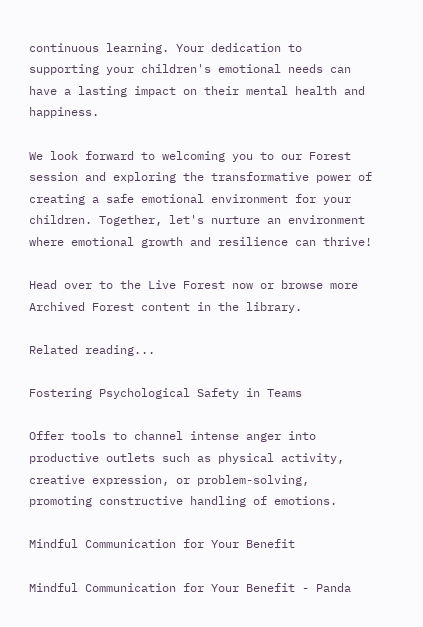continuous learning. Your dedication to supporting your children's emotional needs can have a lasting impact on their mental health and happiness.

We look forward to welcoming you to our Forest session and exploring the transformative power of creating a safe emotional environment for your children. Together, let's nurture an environment where emotional growth and resilience can thrive!

Head over to the Live Forest now or browse more Archived Forest content in the library.

Related reading...

Fostering Psychological Safety in Teams

Offer tools to channel intense anger into productive outlets such as physical activity, creative expression, or problem-solving, promoting constructive handling of emotions.

Mindful Communication for Your Benefit

Mindful Communication for Your Benefit - Panda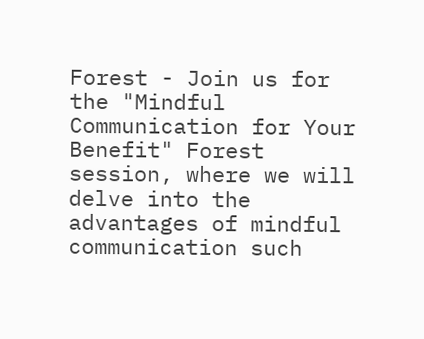Forest - Join us for the "Mindful Communication for Your Benefit" Forest session, where we will delve into the advantages of mindful communication such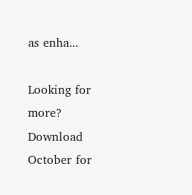as enha...

Looking for more?
Download October for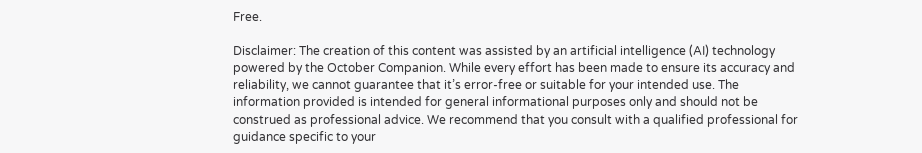Free.

Disclaimer: The creation of this content was assisted by an artificial intelligence (AI) technology powered by the October Companion. While every effort has been made to ensure its accuracy and reliability, we cannot guarantee that it’s error-free or suitable for your intended use. The information provided is intended for general informational purposes only and should not be construed as professional advice. We recommend that you consult with a qualified professional for guidance specific to your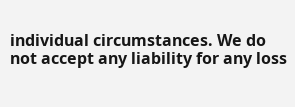individual circumstances. We do not accept any liability for any loss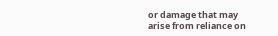or damage that may arise from reliance on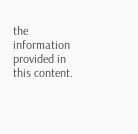the information provided in this content.